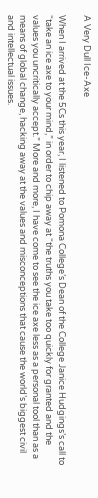A Very Dull Ice-Axe

When I arrived at the 5Cs this year, I listened to Pomona College’s Dean of the College Janice Hudgings’s call to “take an ice axe to your mind,” in order to chip away at “the truths you take too quickly for granted and the values you uncritically accept.” More and more, I have come to see the ice axe less as a personal tool than as a means of global change, hacking away at the values and misconceptions that cause the world’s biggest civil and intellectual issues.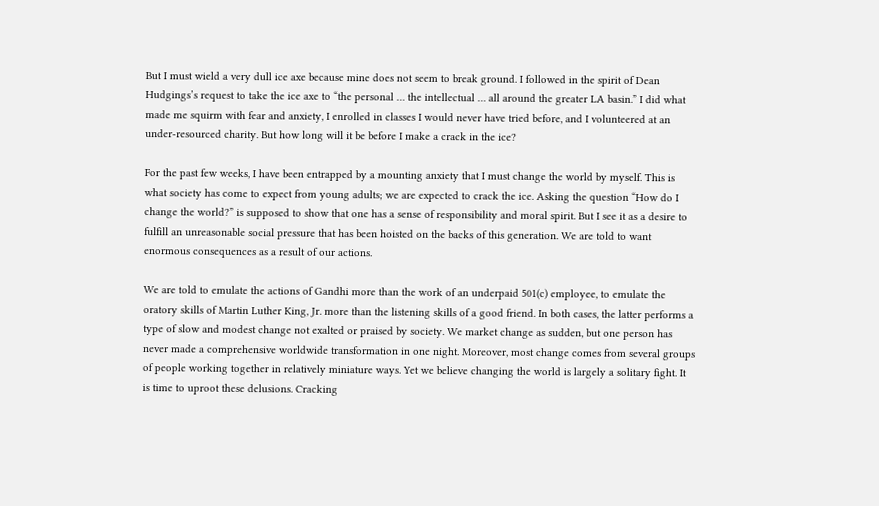But I must wield a very dull ice axe because mine does not seem to break ground. I followed in the spirit of Dean Hudgings’s request to take the ice axe to “the personal … the intellectual … all around the greater LA basin.” I did what made me squirm with fear and anxiety, I enrolled in classes I would never have tried before, and I volunteered at an under-resourced charity. But how long will it be before I make a crack in the ice?

For the past few weeks, I have been entrapped by a mounting anxiety that I must change the world by myself. This is what society has come to expect from young adults; we are expected to crack the ice. Asking the question “How do I change the world?” is supposed to show that one has a sense of responsibility and moral spirit. But I see it as a desire to fulfill an unreasonable social pressure that has been hoisted on the backs of this generation. We are told to want enormous consequences as a result of our actions.

We are told to emulate the actions of Gandhi more than the work of an underpaid 501(c) employee, to emulate the oratory skills of Martin Luther King, Jr. more than the listening skills of a good friend. In both cases, the latter performs a type of slow and modest change not exalted or praised by society. We market change as sudden, but one person has never made a comprehensive worldwide transformation in one night. Moreover, most change comes from several groups of people working together in relatively miniature ways. Yet we believe changing the world is largely a solitary fight. It is time to uproot these delusions. Cracking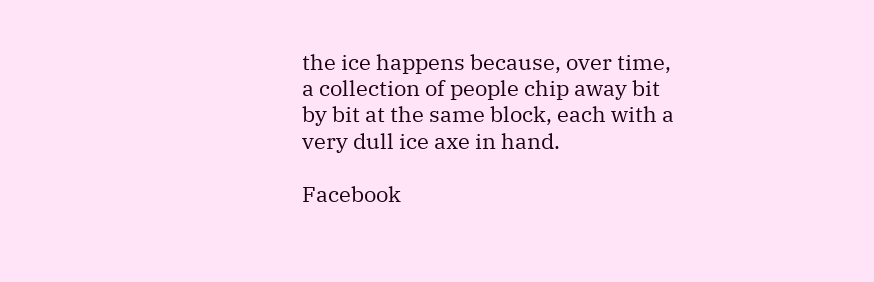the ice happens because, over time, a collection of people chip away bit by bit at the same block, each with a very dull ice axe in hand.

Facebook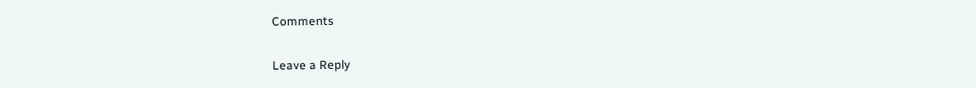Comments

Leave a Reply